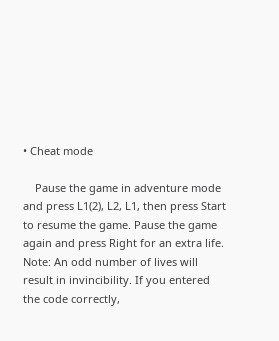• Cheat mode

    Pause the game in adventure mode and press L1(2), L2, L1, then press Start to resume the game. Pause the game again and press Right for an extra life. Note: An odd number of lives will result in invincibility. If you entered the code correctly,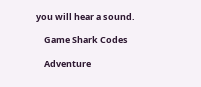you will hear a sound.

    Game Shark Codes

    Adventure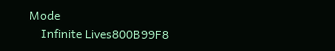Mode
    Infinite Lives800B99F8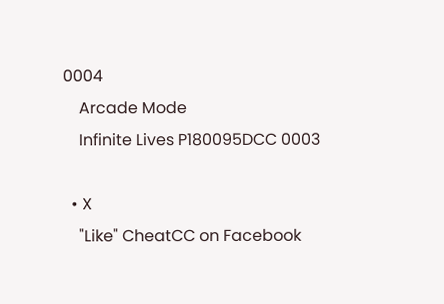0004
    Arcade Mode
    Infinite Lives P180095DCC 0003

  • X
    "Like" CheatCC on Facebook